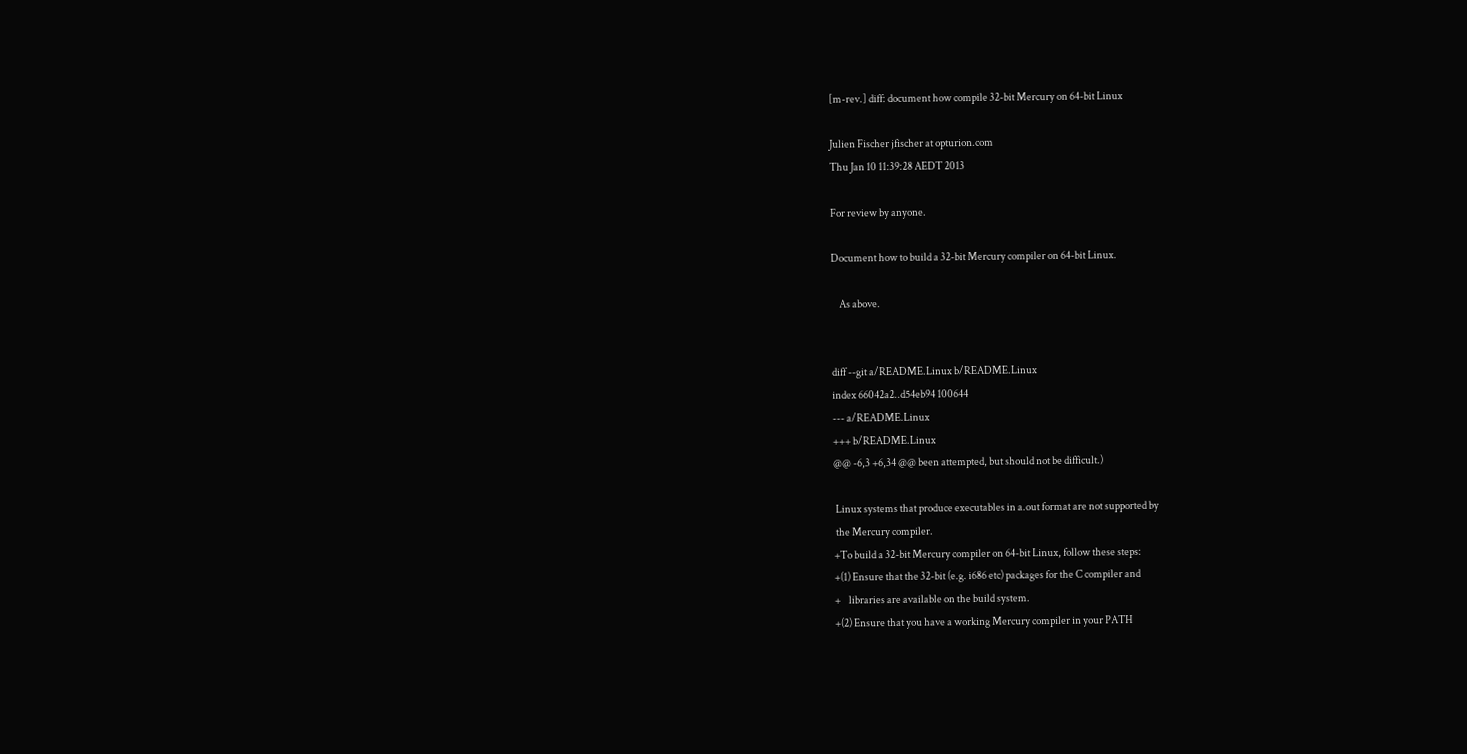[m-rev.] diff: document how compile 32-bit Mercury on 64-bit Linux

Julien Fischer jfischer at opturion.com
Thu Jan 10 11:39:28 AEDT 2013

For review by anyone.

Document how to build a 32-bit Mercury compiler on 64-bit Linux.

    As above.


diff --git a/README.Linux b/README.Linux
index 66042a2..d54eb94 100644
--- a/README.Linux
+++ b/README.Linux
@@ -6,3 +6,34 @@ been attempted, but should not be difficult.)

 Linux systems that produce executables in a.out format are not supported by
 the Mercury compiler.
+To build a 32-bit Mercury compiler on 64-bit Linux, follow these steps:
+(1) Ensure that the 32-bit (e.g. i686 etc) packages for the C compiler and
+    libraries are available on the build system.
+(2) Ensure that you have a working Mercury compiler in your PATH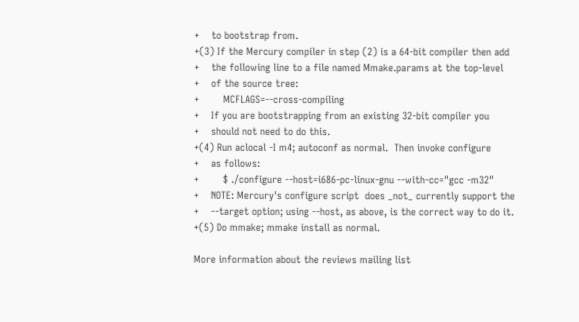+    to bootstrap from.
+(3) If the Mercury compiler in step (2) is a 64-bit compiler then add
+    the following line to a file named Mmake.params at the top-level
+    of the source tree:
+        MCFLAGS=--cross-compiling
+    If you are bootstrapping from an existing 32-bit compiler you
+    should not need to do this.
+(4) Run aclocal -I m4; autoconf as normal.  Then invoke configure
+    as follows:
+        $ ./configure --host=i686-pc-linux-gnu --with-cc="gcc -m32"
+    NOTE: Mercury's configure script  does _not_ currently support the
+    --target option; using --host, as above, is the correct way to do it.
+(5) Do mmake; mmake install as normal.

More information about the reviews mailing list